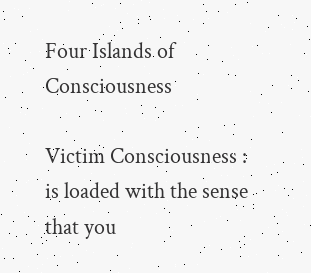Four Islands of Consciousness

Victim Consciousness : is loaded with the sense that you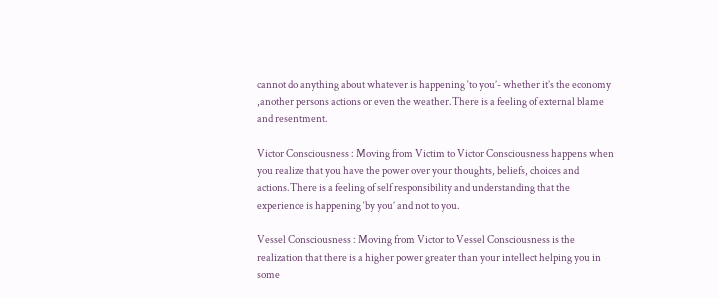cannot do anything about whatever is happening ‘to you’- whether it’s the economy ,another persons actions or even the weather.There is a feeling of external blame and resentment.

Victor Consciousness : Moving from Victim to Victor Consciousness happens when you realize that you have the power over your thoughts, beliefs, choices and actions.There is a feeling of self responsibility and understanding that the experience is happening ‘by you’ and not to you.

Vessel Consciousness : Moving from Victor to Vessel Consciousness is the realization that there is a higher power greater than your intellect helping you in some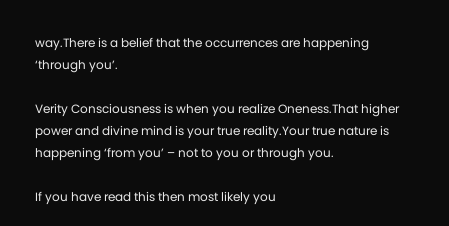way.There is a belief that the occurrences are happening ‘through you’.

Verity Consciousness is when you realize Oneness.That higher power and divine mind is your true reality.Your true nature is happening ‘from you’ – not to you or through you.

If you have read this then most likely you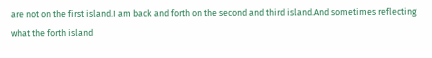are not on the first island.I am back and forth on the second and third island.And sometimes reflecting what the forth island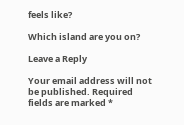feels like?

Which island are you on?

Leave a Reply

Your email address will not be published. Required fields are marked *